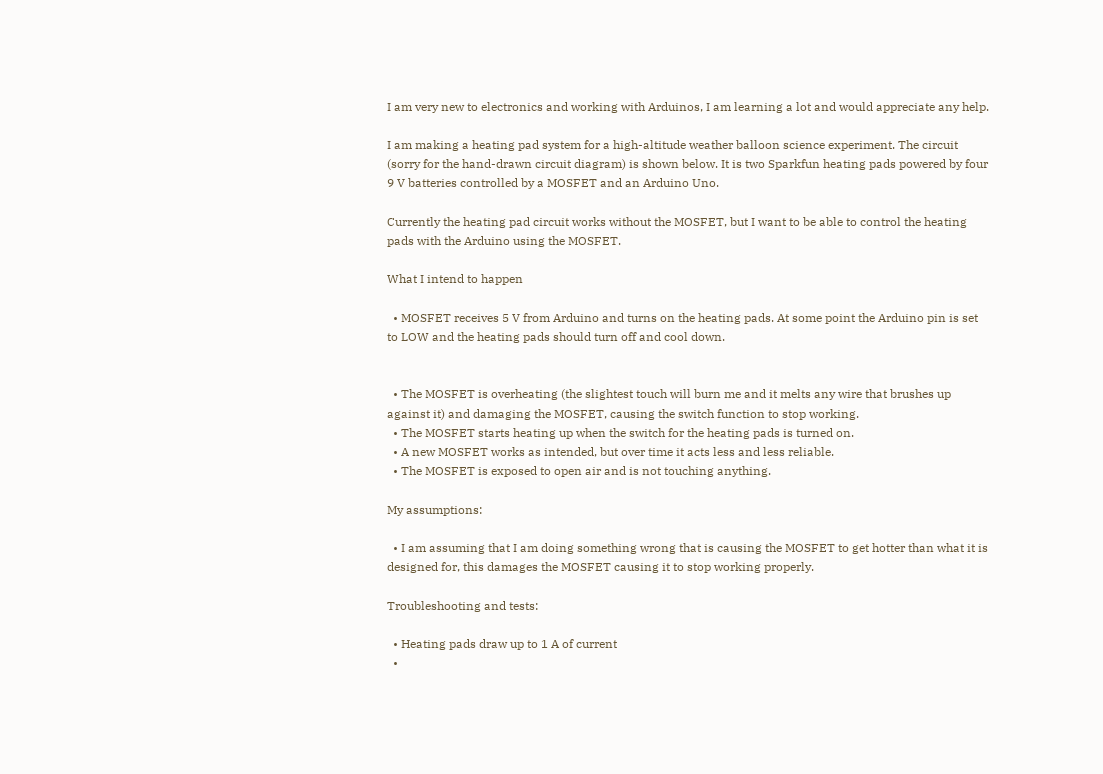I am very new to electronics and working with Arduinos, I am learning a lot and would appreciate any help.

I am making a heating pad system for a high-altitude weather balloon science experiment. The circuit (sorry for the hand-drawn circuit diagram) is shown below. It is two Sparkfun heating pads powered by four 9 V batteries controlled by a MOSFET and an Arduino Uno.

Currently the heating pad circuit works without the MOSFET, but I want to be able to control the heating pads with the Arduino using the MOSFET.

What I intend to happen

  • MOSFET receives 5 V from Arduino and turns on the heating pads. At some point the Arduino pin is set to LOW and the heating pads should turn off and cool down.


  • The MOSFET is overheating (the slightest touch will burn me and it melts any wire that brushes up against it) and damaging the MOSFET, causing the switch function to stop working.
  • The MOSFET starts heating up when the switch for the heating pads is turned on.
  • A new MOSFET works as intended, but over time it acts less and less reliable.
  • The MOSFET is exposed to open air and is not touching anything.

My assumptions:

  • I am assuming that I am doing something wrong that is causing the MOSFET to get hotter than what it is designed for, this damages the MOSFET causing it to stop working properly.

Troubleshooting and tests:

  • Heating pads draw up to 1 A of current
  •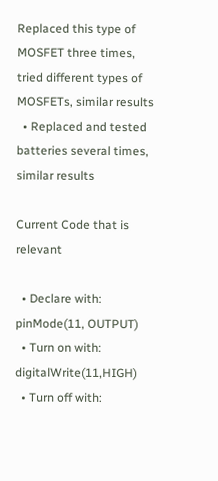Replaced this type of MOSFET three times, tried different types of MOSFETs, similar results
  • Replaced and tested batteries several times, similar results

Current Code that is relevant

  • Declare with: pinMode(11, OUTPUT)
  • Turn on with: digitalWrite(11,HIGH)
  • Turn off with: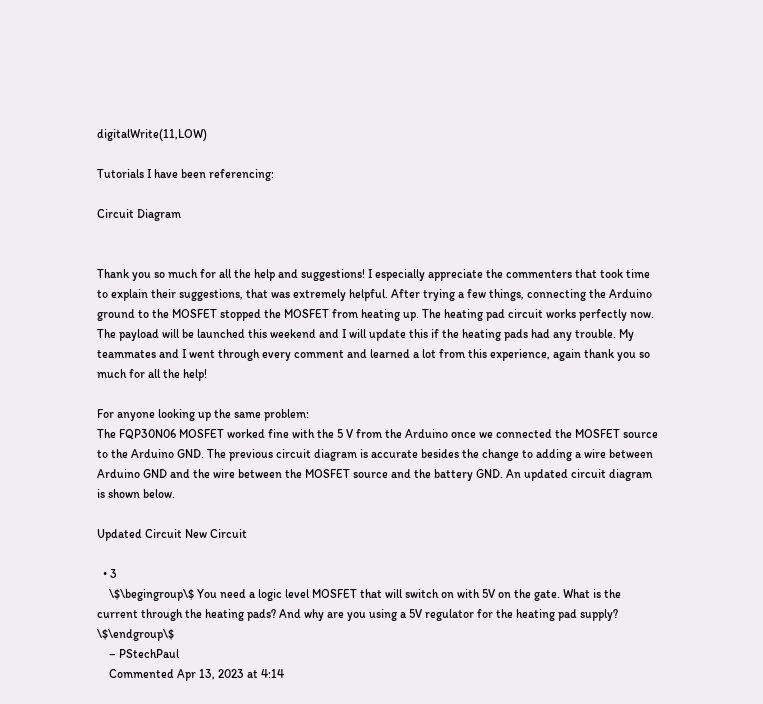digitalWrite(11,LOW)

Tutorials I have been referencing:

Circuit Diagram


Thank you so much for all the help and suggestions! I especially appreciate the commenters that took time to explain their suggestions, that was extremely helpful. After trying a few things, connecting the Arduino ground to the MOSFET stopped the MOSFET from heating up. The heating pad circuit works perfectly now. The payload will be launched this weekend and I will update this if the heating pads had any trouble. My teammates and I went through every comment and learned a lot from this experience, again thank you so much for all the help!

For anyone looking up the same problem:
The FQP30N06 MOSFET worked fine with the 5 V from the Arduino once we connected the MOSFET source to the Arduino GND. The previous circuit diagram is accurate besides the change to adding a wire between Arduino GND and the wire between the MOSFET source and the battery GND. An updated circuit diagram is shown below.

Updated Circuit New Circuit

  • 3
    \$\begingroup\$ You need a logic level MOSFET that will switch on with 5V on the gate. What is the current through the heating pads? And why are you using a 5V regulator for the heating pad supply? \$\endgroup\$
    – PStechPaul
    Commented Apr 13, 2023 at 4:14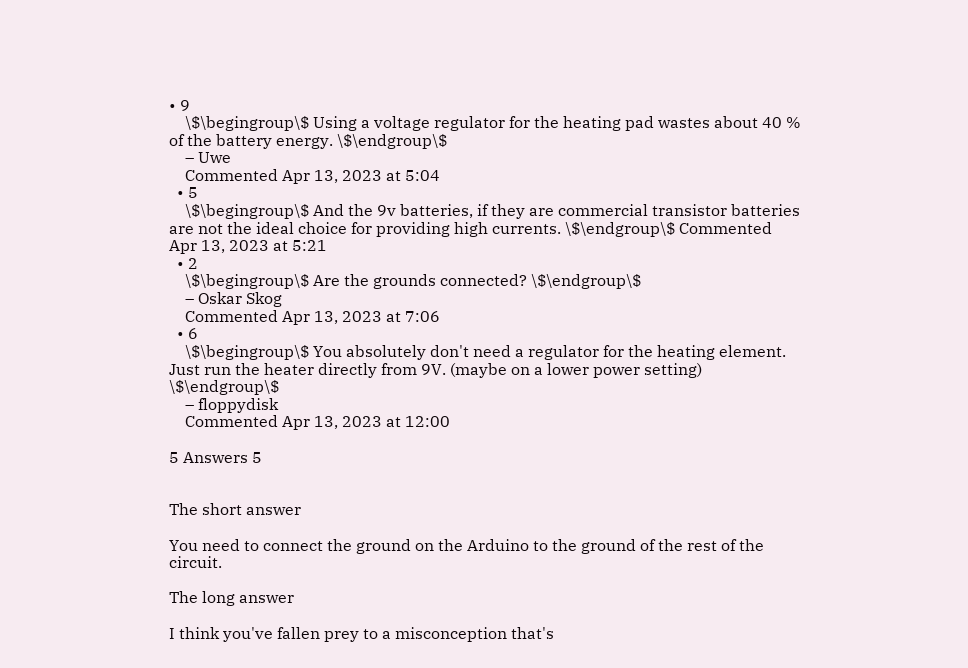• 9
    \$\begingroup\$ Using a voltage regulator for the heating pad wastes about 40 % of the battery energy. \$\endgroup\$
    – Uwe
    Commented Apr 13, 2023 at 5:04
  • 5
    \$\begingroup\$ And the 9v batteries, if they are commercial transistor batteries are not the ideal choice for providing high currents. \$\endgroup\$ Commented Apr 13, 2023 at 5:21
  • 2
    \$\begingroup\$ Are the grounds connected? \$\endgroup\$
    – Oskar Skog
    Commented Apr 13, 2023 at 7:06
  • 6
    \$\begingroup\$ You absolutely don't need a regulator for the heating element. Just run the heater directly from 9V. (maybe on a lower power setting) \$\endgroup\$
    – floppydisk
    Commented Apr 13, 2023 at 12:00

5 Answers 5


The short answer

You need to connect the ground on the Arduino to the ground of the rest of the circuit.

The long answer

I think you've fallen prey to a misconception that's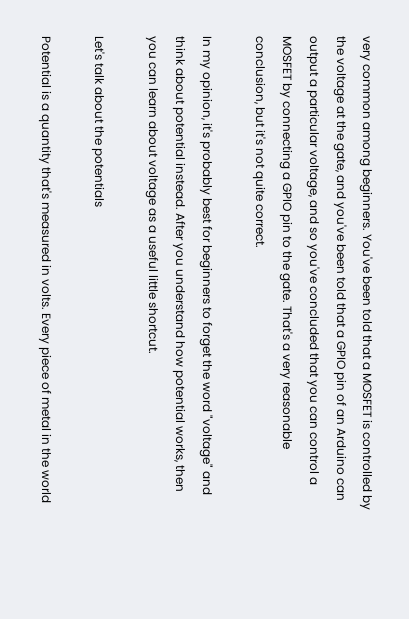very common among beginners. You've been told that a MOSFET is controlled by the voltage at the gate, and you've been told that a GPIO pin of an Arduino can output a particular voltage, and so you've concluded that you can control a MOSFET by connecting a GPIO pin to the gate. That's a very reasonable conclusion, but it's not quite correct.

In my opinion, it's probably best for beginners to forget the word "voltage" and think about potential instead. After you understand how potential works, then you can learn about voltage as a useful little shortcut.

Let's talk about the potentials

Potential is a quantity that's measured in volts. Every piece of metal in the world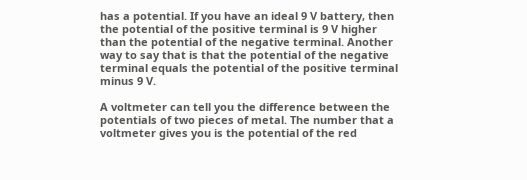has a potential. If you have an ideal 9 V battery, then the potential of the positive terminal is 9 V higher than the potential of the negative terminal. Another way to say that is that the potential of the negative terminal equals the potential of the positive terminal minus 9 V.

A voltmeter can tell you the difference between the potentials of two pieces of metal. The number that a voltmeter gives you is the potential of the red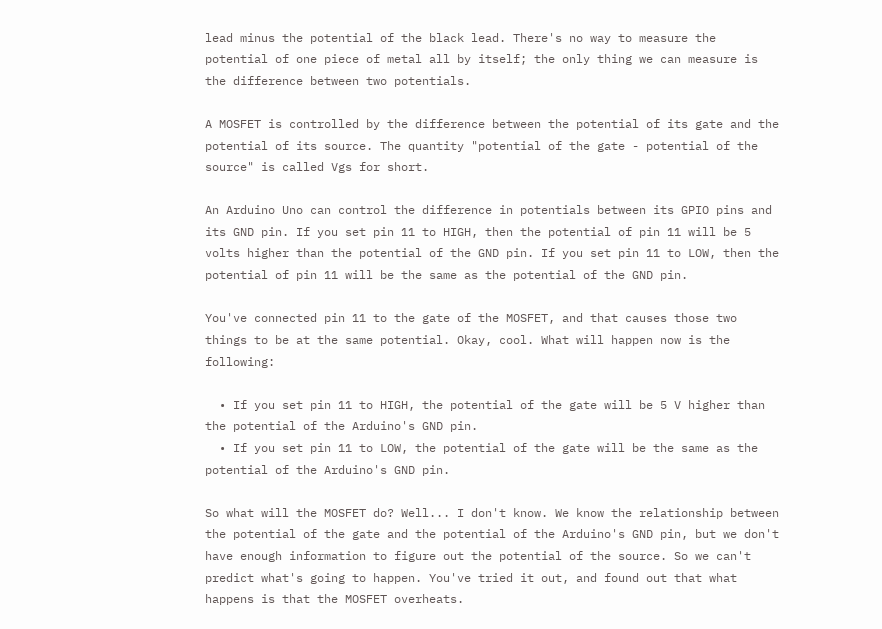lead minus the potential of the black lead. There's no way to measure the potential of one piece of metal all by itself; the only thing we can measure is the difference between two potentials.

A MOSFET is controlled by the difference between the potential of its gate and the potential of its source. The quantity "potential of the gate - potential of the source" is called Vgs for short.

An Arduino Uno can control the difference in potentials between its GPIO pins and its GND pin. If you set pin 11 to HIGH, then the potential of pin 11 will be 5 volts higher than the potential of the GND pin. If you set pin 11 to LOW, then the potential of pin 11 will be the same as the potential of the GND pin.

You've connected pin 11 to the gate of the MOSFET, and that causes those two things to be at the same potential. Okay, cool. What will happen now is the following:

  • If you set pin 11 to HIGH, the potential of the gate will be 5 V higher than the potential of the Arduino's GND pin.
  • If you set pin 11 to LOW, the potential of the gate will be the same as the potential of the Arduino's GND pin.

So what will the MOSFET do? Well... I don't know. We know the relationship between the potential of the gate and the potential of the Arduino's GND pin, but we don't have enough information to figure out the potential of the source. So we can't predict what's going to happen. You've tried it out, and found out that what happens is that the MOSFET overheats.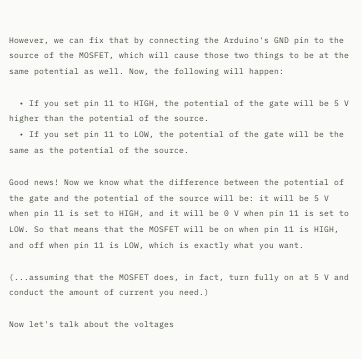However, we can fix that by connecting the Arduino's GND pin to the source of the MOSFET, which will cause those two things to be at the same potential as well. Now, the following will happen:

  • If you set pin 11 to HIGH, the potential of the gate will be 5 V higher than the potential of the source.
  • If you set pin 11 to LOW, the potential of the gate will be the same as the potential of the source.

Good news! Now we know what the difference between the potential of the gate and the potential of the source will be: it will be 5 V when pin 11 is set to HIGH, and it will be 0 V when pin 11 is set to LOW. So that means that the MOSFET will be on when pin 11 is HIGH, and off when pin 11 is LOW, which is exactly what you want.

(...assuming that the MOSFET does, in fact, turn fully on at 5 V and conduct the amount of current you need.)

Now let's talk about the voltages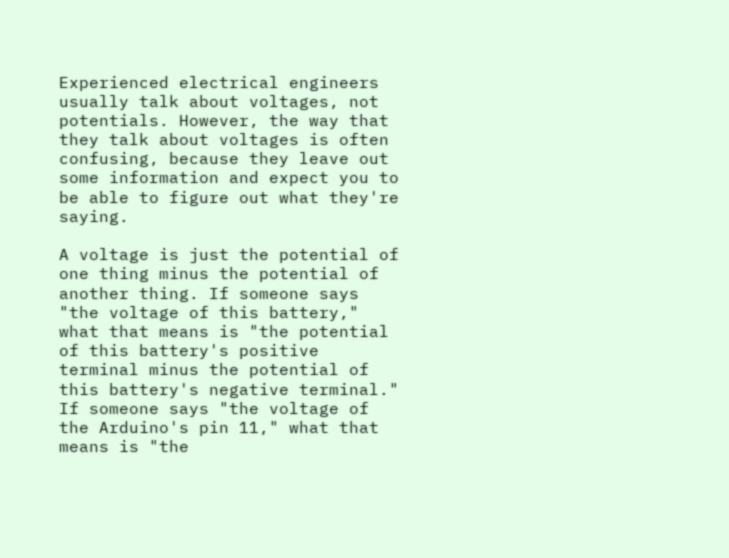Experienced electrical engineers usually talk about voltages, not potentials. However, the way that they talk about voltages is often confusing, because they leave out some information and expect you to be able to figure out what they're saying.

A voltage is just the potential of one thing minus the potential of another thing. If someone says "the voltage of this battery," what that means is "the potential of this battery's positive terminal minus the potential of this battery's negative terminal." If someone says "the voltage of the Arduino's pin 11," what that means is "the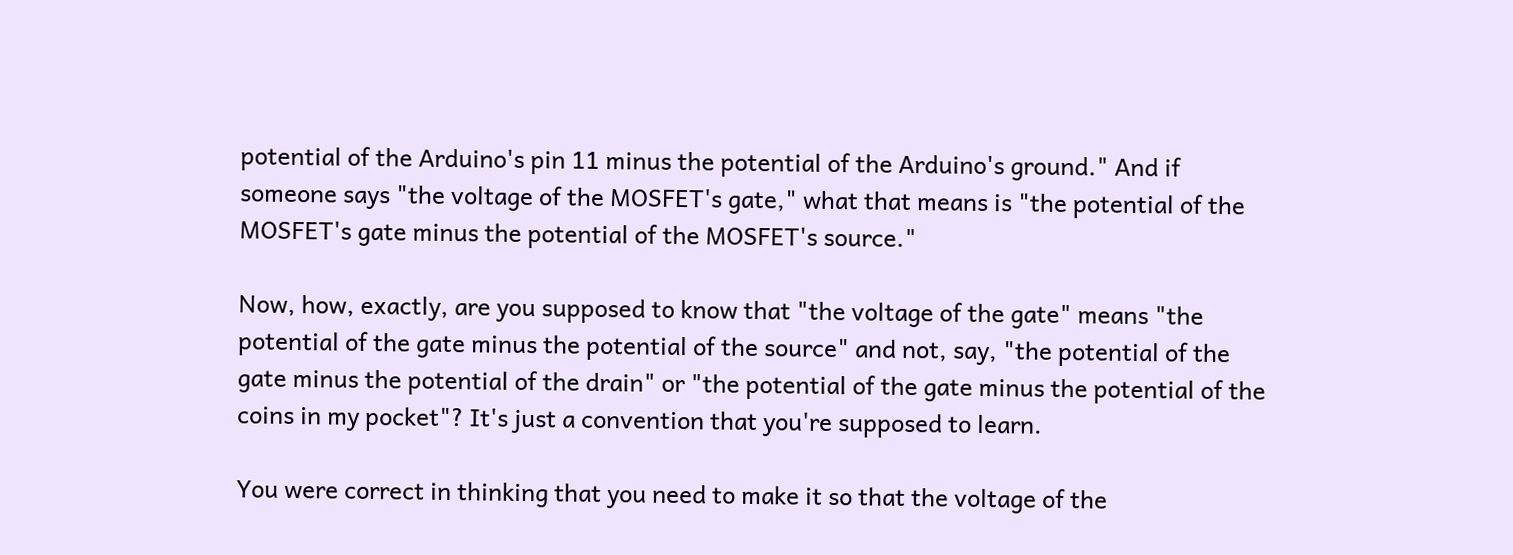potential of the Arduino's pin 11 minus the potential of the Arduino's ground." And if someone says "the voltage of the MOSFET's gate," what that means is "the potential of the MOSFET's gate minus the potential of the MOSFET's source."

Now, how, exactly, are you supposed to know that "the voltage of the gate" means "the potential of the gate minus the potential of the source" and not, say, "the potential of the gate minus the potential of the drain" or "the potential of the gate minus the potential of the coins in my pocket"? It's just a convention that you're supposed to learn.

You were correct in thinking that you need to make it so that the voltage of the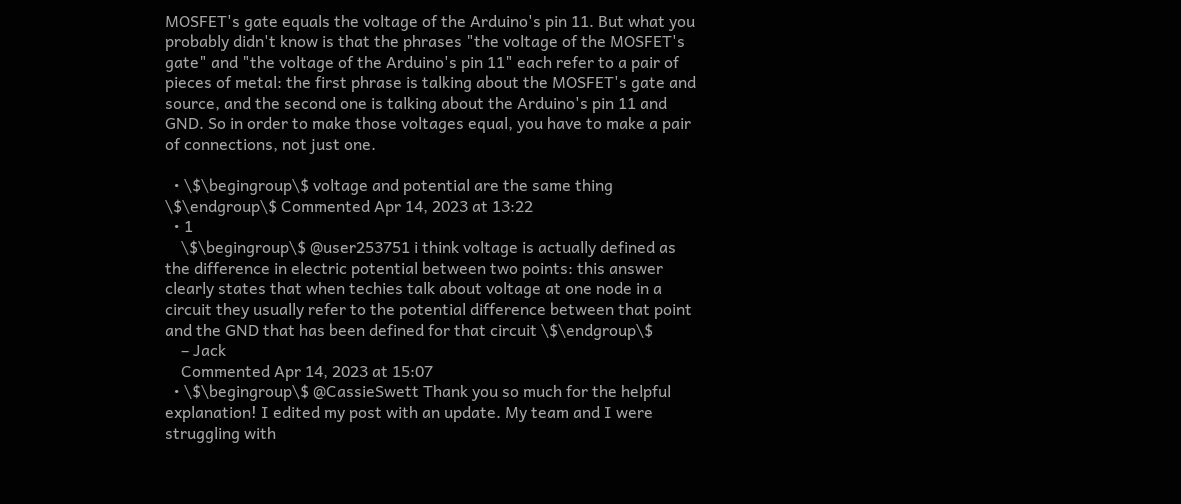MOSFET's gate equals the voltage of the Arduino's pin 11. But what you probably didn't know is that the phrases "the voltage of the MOSFET's gate" and "the voltage of the Arduino's pin 11" each refer to a pair of pieces of metal: the first phrase is talking about the MOSFET's gate and source, and the second one is talking about the Arduino's pin 11 and GND. So in order to make those voltages equal, you have to make a pair of connections, not just one.

  • \$\begingroup\$ voltage and potential are the same thing \$\endgroup\$ Commented Apr 14, 2023 at 13:22
  • 1
    \$\begingroup\$ @user253751 i think voltage is actually defined as the difference in electric potential between two points: this answer clearly states that when techies talk about voltage at one node in a circuit they usually refer to the potential difference between that point and the GND that has been defined for that circuit \$\endgroup\$
    – Jack
    Commented Apr 14, 2023 at 15:07
  • \$\begingroup\$ @CassieSwett Thank you so much for the helpful explanation! I edited my post with an update. My team and I were struggling with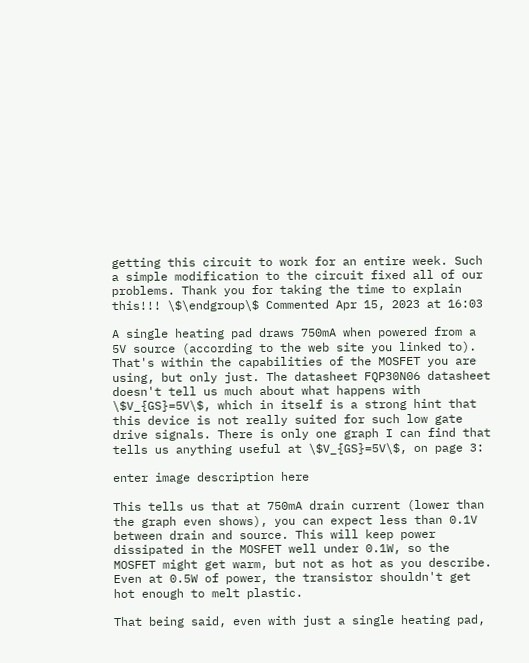getting this circuit to work for an entire week. Such a simple modification to the circuit fixed all of our problems. Thank you for taking the time to explain this!!! \$\endgroup\$ Commented Apr 15, 2023 at 16:03

A single heating pad draws 750mA when powered from a 5V source (according to the web site you linked to). That's within the capabilities of the MOSFET you are using, but only just. The datasheet FQP30N06 datasheet doesn't tell us much about what happens with \$V_{GS}=5V\$, which in itself is a strong hint that this device is not really suited for such low gate drive signals. There is only one graph I can find that tells us anything useful at \$V_{GS}=5V\$, on page 3:

enter image description here

This tells us that at 750mA drain current (lower than the graph even shows), you can expect less than 0.1V between drain and source. This will keep power dissipated in the MOSFET well under 0.1W, so the MOSFET might get warm, but not as hot as you describe. Even at 0.5W of power, the transistor shouldn't get hot enough to melt plastic.

That being said, even with just a single heating pad,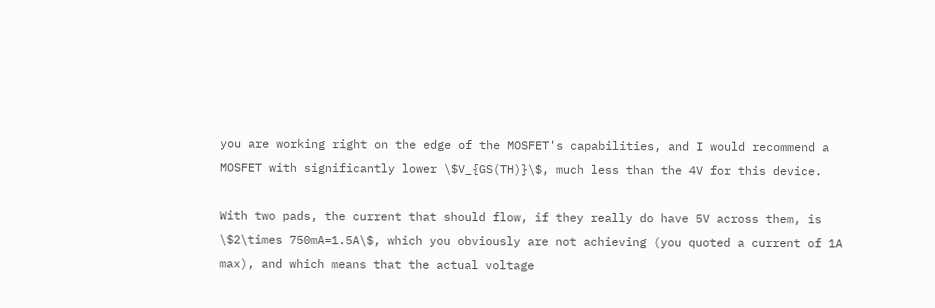you are working right on the edge of the MOSFET's capabilities, and I would recommend a MOSFET with significantly lower \$V_{GS(TH)}\$, much less than the 4V for this device.

With two pads, the current that should flow, if they really do have 5V across them, is \$2\times 750mA=1.5A\$, which you obviously are not achieving (you quoted a current of 1A max), and which means that the actual voltage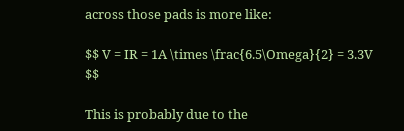across those pads is more like:

$$ V = IR = 1A \times \frac{6.5\Omega}{2} = 3.3V $$

This is probably due to the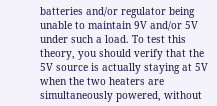batteries and/or regulator being unable to maintain 9V and/or 5V under such a load. To test this theory, you should verify that the 5V source is actually staying at 5V when the two heaters are simultaneously powered, without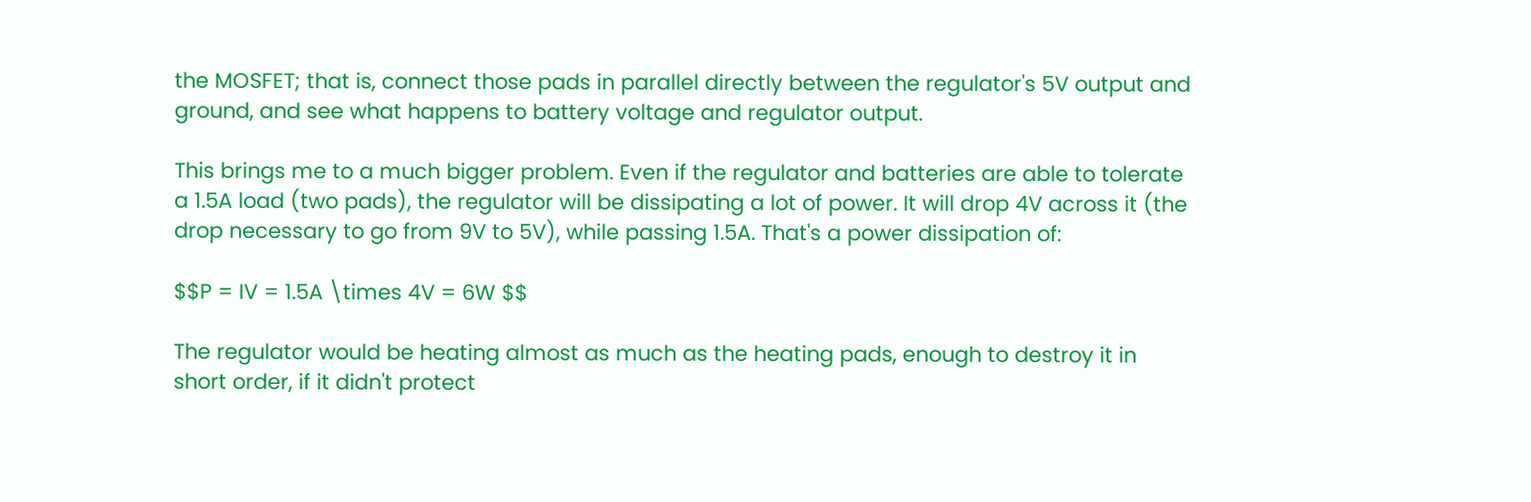the MOSFET; that is, connect those pads in parallel directly between the regulator's 5V output and ground, and see what happens to battery voltage and regulator output.

This brings me to a much bigger problem. Even if the regulator and batteries are able to tolerate a 1.5A load (two pads), the regulator will be dissipating a lot of power. It will drop 4V across it (the drop necessary to go from 9V to 5V), while passing 1.5A. That's a power dissipation of:

$$P = IV = 1.5A \times 4V = 6W $$

The regulator would be heating almost as much as the heating pads, enough to destroy it in short order, if it didn't protect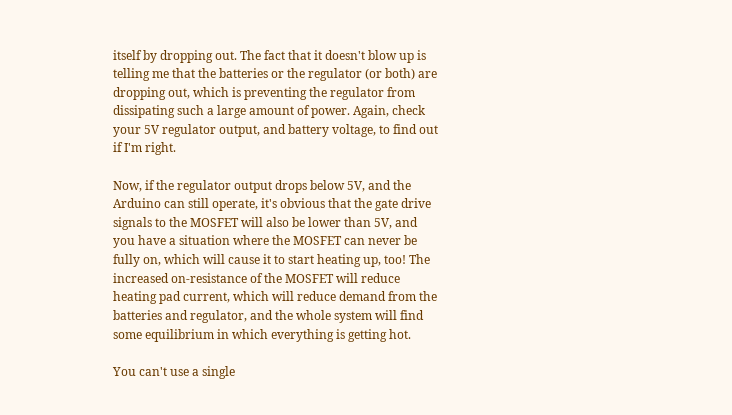itself by dropping out. The fact that it doesn't blow up is telling me that the batteries or the regulator (or both) are dropping out, which is preventing the regulator from dissipating such a large amount of power. Again, check your 5V regulator output, and battery voltage, to find out if I'm right.

Now, if the regulator output drops below 5V, and the Arduino can still operate, it's obvious that the gate drive signals to the MOSFET will also be lower than 5V, and you have a situation where the MOSFET can never be fully on, which will cause it to start heating up, too! The increased on-resistance of the MOSFET will reduce heating pad current, which will reduce demand from the batteries and regulator, and the whole system will find some equilibrium in which everything is getting hot.

You can't use a single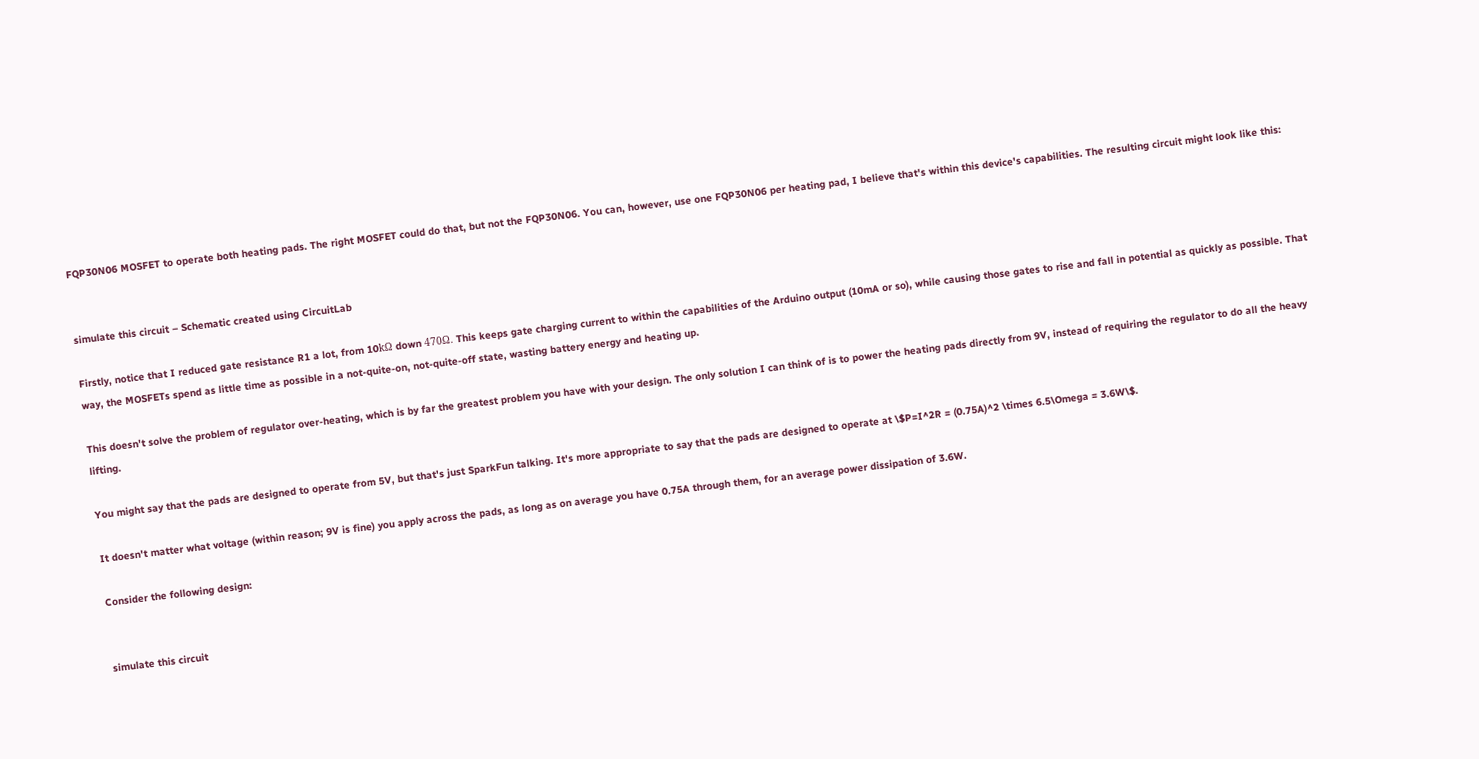FQP30N06 MOSFET to operate both heating pads. The right MOSFET could do that, but not the FQP30N06. You can, however, use one FQP30N06 per heating pad, I believe that's within this device's capabilities. The resulting circuit might look like this:


simulate this circuit – Schematic created using CircuitLab

Firstly, notice that I reduced gate resistance R1 a lot, from 10kΩ down 470Ω. This keeps gate charging current to within the capabilities of the Arduino output (10mA or so), while causing those gates to rise and fall in potential as quickly as possible. That way, the MOSFETs spend as little time as possible in a not-quite-on, not-quite-off state, wasting battery energy and heating up.

This doesn't solve the problem of regulator over-heating, which is by far the greatest problem you have with your design. The only solution I can think of is to power the heating pads directly from 9V, instead of requiring the regulator to do all the heavy lifting.

You might say that the pads are designed to operate from 5V, but that's just SparkFun talking. It's more appropriate to say that the pads are designed to operate at \$P=I^2R = (0.75A)^2 \times 6.5\Omega = 3.6W\$.

It doesn't matter what voltage (within reason; 9V is fine) you apply across the pads, as long as on average you have 0.75A through them, for an average power dissipation of 3.6W.

Consider the following design:


simulate this circuit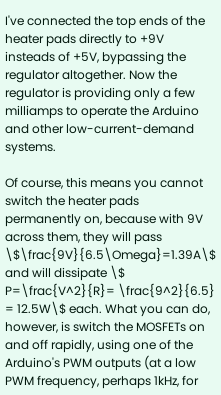I've connected the top ends of the heater pads directly to +9V insteads of +5V, bypassing the regulator altogether. Now the regulator is providing only a few milliamps to operate the Arduino and other low-current-demand systems.

Of course, this means you cannot switch the heater pads permanently on, because with 9V across them, they will pass \$\frac{9V}{6.5\Omega}=1.39A\$ and will dissipate \$ P=\frac{V^2}{R}= \frac{9^2}{6.5} = 12.5W\$ each. What you can do, however, is switch the MOSFETs on and off rapidly, using one of the Arduino's PWM outputs (at a low PWM frequency, perhaps 1kHz, for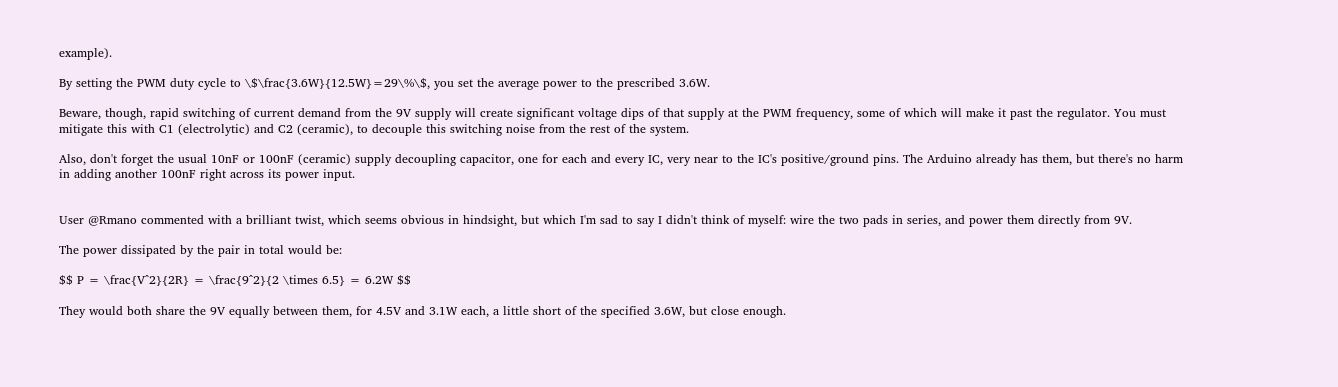example).

By setting the PWM duty cycle to \$\frac{3.6W}{12.5W}=29\%\$, you set the average power to the prescribed 3.6W.

Beware, though, rapid switching of current demand from the 9V supply will create significant voltage dips of that supply at the PWM frequency, some of which will make it past the regulator. You must mitigate this with C1 (electrolytic) and C2 (ceramic), to decouple this switching noise from the rest of the system.

Also, don't forget the usual 10nF or 100nF (ceramic) supply decoupling capacitor, one for each and every IC, very near to the IC's positive/ground pins. The Arduino already has them, but there's no harm in adding another 100nF right across its power input.


User @Rmano commented with a brilliant twist, which seems obvious in hindsight, but which I'm sad to say I didn't think of myself: wire the two pads in series, and power them directly from 9V.

The power dissipated by the pair in total would be:

$$ P = \frac{V^2}{2R} = \frac{9^2}{2 \times 6.5} = 6.2W $$

They would both share the 9V equally between them, for 4.5V and 3.1W each, a little short of the specified 3.6W, but close enough.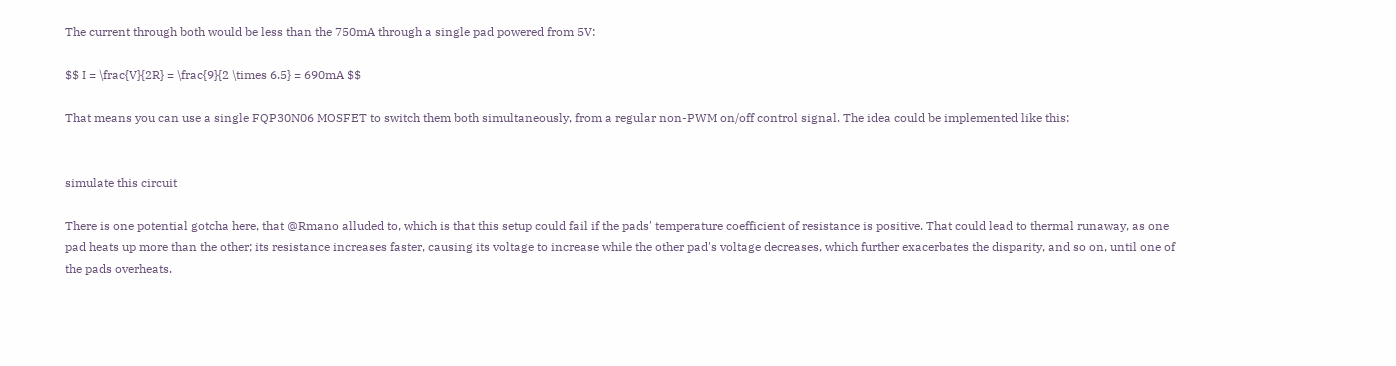The current through both would be less than the 750mA through a single pad powered from 5V:

$$ I = \frac{V}{2R} = \frac{9}{2 \times 6.5} = 690mA $$

That means you can use a single FQP30N06 MOSFET to switch them both simultaneously, from a regular non-PWM on/off control signal. The idea could be implemented like this:


simulate this circuit

There is one potential gotcha here, that @Rmano alluded to, which is that this setup could fail if the pads' temperature coefficient of resistance is positive. That could lead to thermal runaway, as one pad heats up more than the other; its resistance increases faster, causing its voltage to increase while the other pad's voltage decreases, which further exacerbates the disparity, and so on, until one of the pads overheats.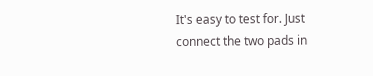It's easy to test for. Just connect the two pads in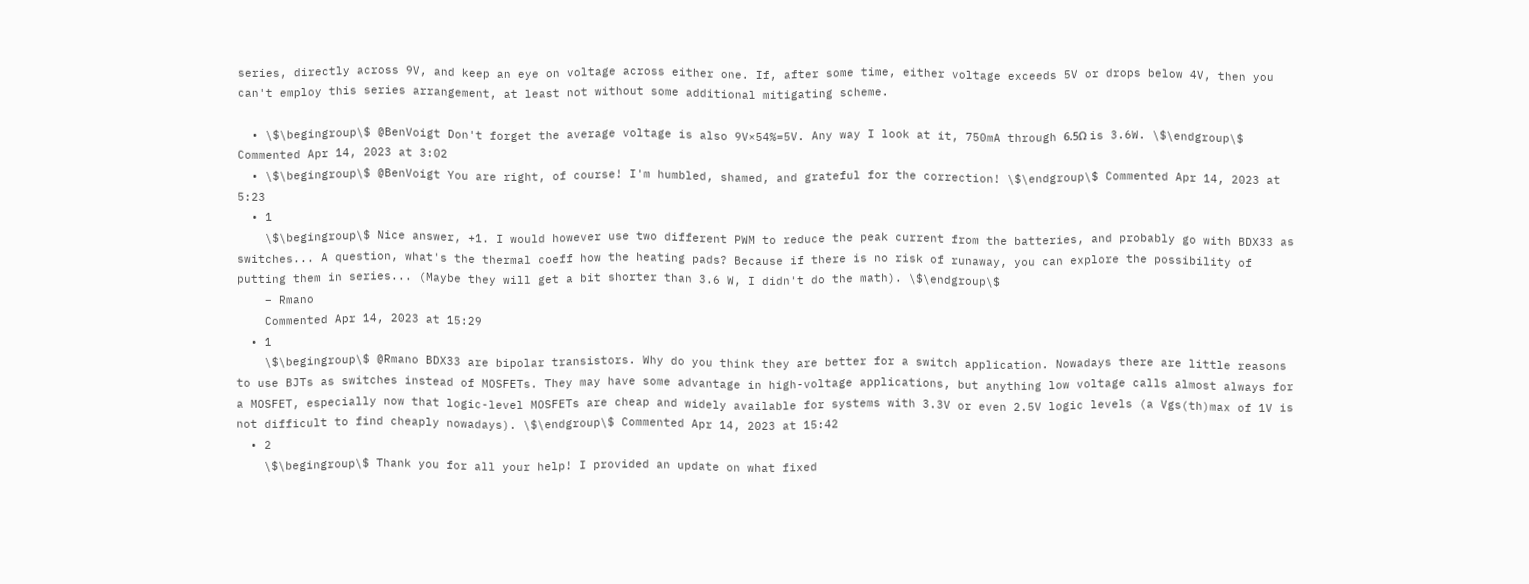series, directly across 9V, and keep an eye on voltage across either one. If, after some time, either voltage exceeds 5V or drops below 4V, then you can't employ this series arrangement, at least not without some additional mitigating scheme.

  • \$\begingroup\$ @BenVoigt Don't forget the average voltage is also 9V×54%=5V. Any way I look at it, 750mA through 6.5Ω is 3.6W. \$\endgroup\$ Commented Apr 14, 2023 at 3:02
  • \$\begingroup\$ @BenVoigt You are right, of course! I'm humbled, shamed, and grateful for the correction! \$\endgroup\$ Commented Apr 14, 2023 at 5:23
  • 1
    \$\begingroup\$ Nice answer, +1. I would however use two different PWM to reduce the peak current from the batteries, and probably go with BDX33 as switches... A question, what's the thermal coeff how the heating pads? Because if there is no risk of runaway, you can explore the possibility of putting them in series... (Maybe they will get a bit shorter than 3.6 W, I didn't do the math). \$\endgroup\$
    – Rmano
    Commented Apr 14, 2023 at 15:29
  • 1
    \$\begingroup\$ @Rmano BDX33 are bipolar transistors. Why do you think they are better for a switch application. Nowadays there are little reasons to use BJTs as switches instead of MOSFETs. They may have some advantage in high-voltage applications, but anything low voltage calls almost always for a MOSFET, especially now that logic-level MOSFETs are cheap and widely available for systems with 3.3V or even 2.5V logic levels (a Vgs(th)max of 1V is not difficult to find cheaply nowadays). \$\endgroup\$ Commented Apr 14, 2023 at 15:42
  • 2
    \$\begingroup\$ Thank you for all your help! I provided an update on what fixed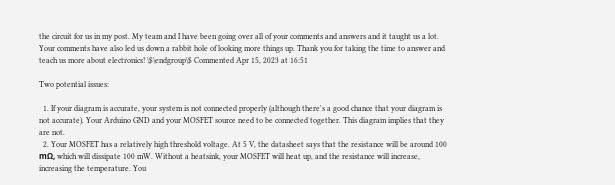the circuit for us in my post. My team and I have been going over all of your comments and answers and it taught us a lot. Your comments have also led us down a rabbit hole of looking more things up. Thank you for taking the time to answer and teach us more about electronics! \$\endgroup\$ Commented Apr 15, 2023 at 16:51

Two potential issues:

  1. If your diagram is accurate, your system is not connected properly (although there's a good chance that your diagram is not accurate). Your Arduino GND and your MOSFET source need to be connected together. This diagram implies that they are not.
  2. Your MOSFET has a relatively high threshold voltage. At 5 V, the datasheet says that the resistance will be around 100 mΩ, which will dissipate 100 mW. Without a heatsink, your MOSFET will heat up, and the resistance will increase, increasing the temperature. You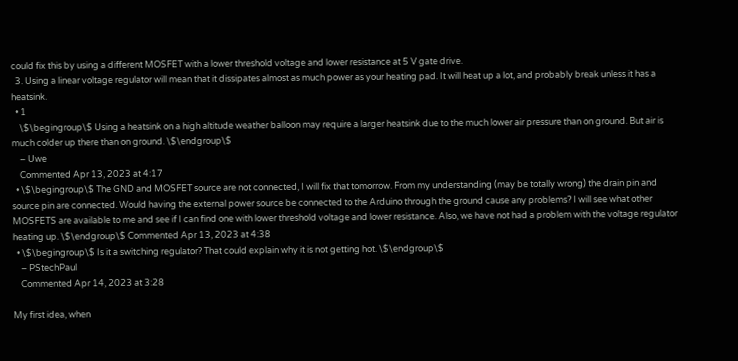could fix this by using a different MOSFET with a lower threshold voltage and lower resistance at 5 V gate drive.
  3. Using a linear voltage regulator will mean that it dissipates almost as much power as your heating pad. It will heat up a lot, and probably break unless it has a heatsink.
  • 1
    \$\begingroup\$ Using a heatsink on a high altitude weather balloon may require a larger heatsink due to the much lower air pressure than on ground. But air is much colder up there than on ground. \$\endgroup\$
    – Uwe
    Commented Apr 13, 2023 at 4:17
  • \$\begingroup\$ The GND and MOSFET source are not connected, I will fix that tomorrow. From my understanding (may be totally wrong) the drain pin and source pin are connected. Would having the external power source be connected to the Arduino through the ground cause any problems? I will see what other MOSFETS are available to me and see if I can find one with lower threshold voltage and lower resistance. Also, we have not had a problem with the voltage regulator heating up. \$\endgroup\$ Commented Apr 13, 2023 at 4:38
  • \$\begingroup\$ Is it a switching regulator? That could explain why it is not getting hot. \$\endgroup\$
    – PStechPaul
    Commented Apr 14, 2023 at 3:28

My first idea, when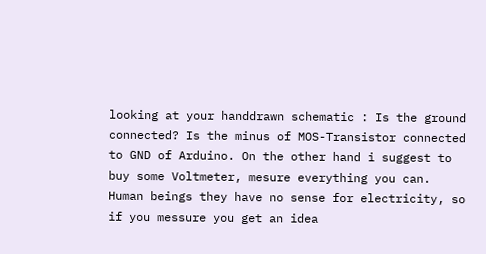looking at your handdrawn schematic : Is the ground connected? Is the minus of MOS-Transistor connected to GND of Arduino. On the other hand i suggest to buy some Voltmeter, mesure everything you can. Human beings they have no sense for electricity, so if you messure you get an idea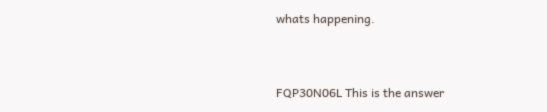whats happening.


FQP30N06L This is the answer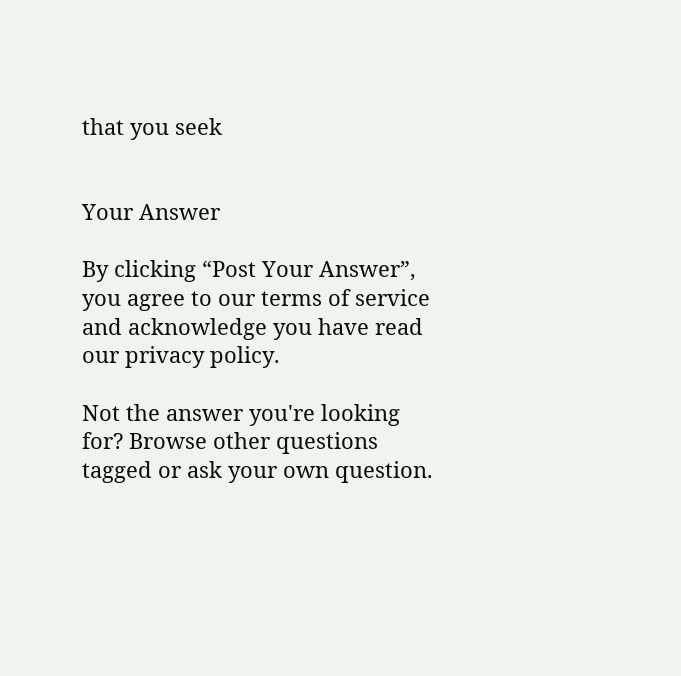that you seek


Your Answer

By clicking “Post Your Answer”, you agree to our terms of service and acknowledge you have read our privacy policy.

Not the answer you're looking for? Browse other questions tagged or ask your own question.